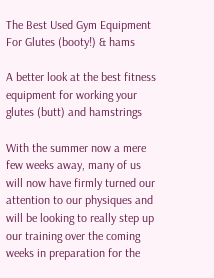The Best Used Gym Equipment For Glutes (booty!) & hams

A better look at the best fitness equipment for working your glutes (butt) and hamstrings

With the summer now a mere few weeks away, many of us will now have firmly turned our attention to our physiques and will be looking to really step up our training over the coming weeks in preparation for the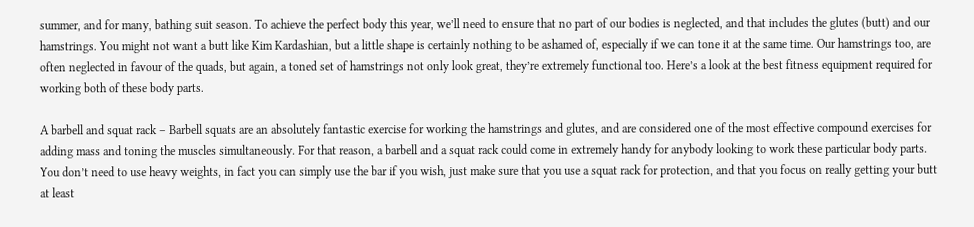summer, and for many, bathing suit season. To achieve the perfect body this year, we’ll need to ensure that no part of our bodies is neglected, and that includes the glutes (butt) and our hamstrings. You might not want a butt like Kim Kardashian, but a little shape is certainly nothing to be ashamed of, especially if we can tone it at the same time. Our hamstrings too, are often neglected in favour of the quads, but again, a toned set of hamstrings not only look great, they’re extremely functional too. Here’s a look at the best fitness equipment required for working both of these body parts.

A barbell and squat rack – Barbell squats are an absolutely fantastic exercise for working the hamstrings and glutes, and are considered one of the most effective compound exercises for adding mass and toning the muscles simultaneously. For that reason, a barbell and a squat rack could come in extremely handy for anybody looking to work these particular body parts. You don’t need to use heavy weights, in fact you can simply use the bar if you wish, just make sure that you use a squat rack for protection, and that you focus on really getting your butt at least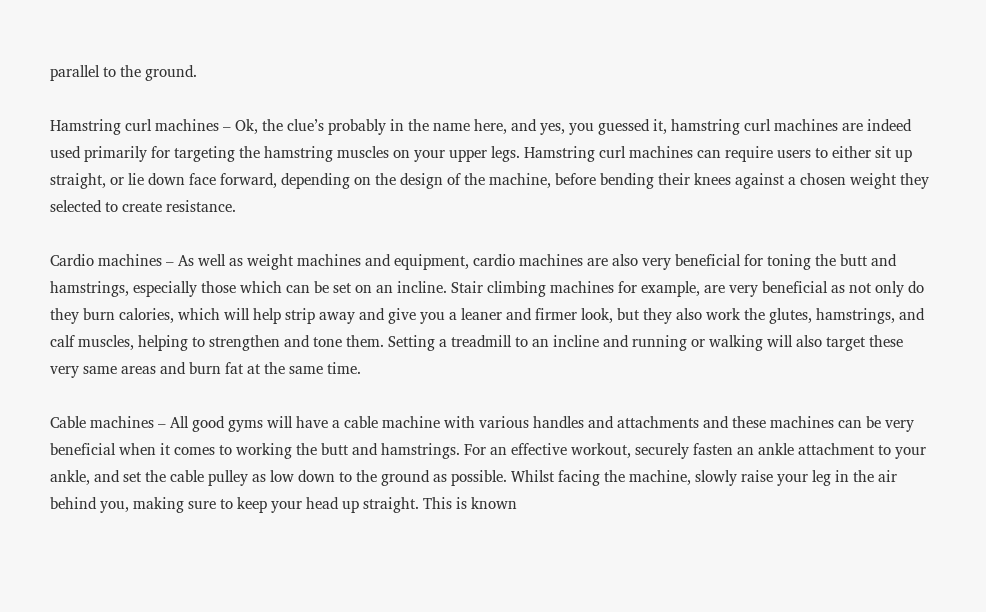parallel to the ground.

Hamstring curl machines – Ok, the clue’s probably in the name here, and yes, you guessed it, hamstring curl machines are indeed used primarily for targeting the hamstring muscles on your upper legs. Hamstring curl machines can require users to either sit up straight, or lie down face forward, depending on the design of the machine, before bending their knees against a chosen weight they selected to create resistance.

Cardio machines – As well as weight machines and equipment, cardio machines are also very beneficial for toning the butt and hamstrings, especially those which can be set on an incline. Stair climbing machines for example, are very beneficial as not only do they burn calories, which will help strip away and give you a leaner and firmer look, but they also work the glutes, hamstrings, and calf muscles, helping to strengthen and tone them. Setting a treadmill to an incline and running or walking will also target these very same areas and burn fat at the same time.

Cable machines – All good gyms will have a cable machine with various handles and attachments and these machines can be very beneficial when it comes to working the butt and hamstrings. For an effective workout, securely fasten an ankle attachment to your ankle, and set the cable pulley as low down to the ground as possible. Whilst facing the machine, slowly raise your leg in the air behind you, making sure to keep your head up straight. This is known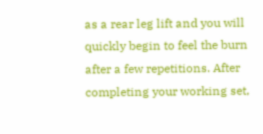as a rear leg lift and you will quickly begin to feel the burn after a few repetitions. After completing your working set,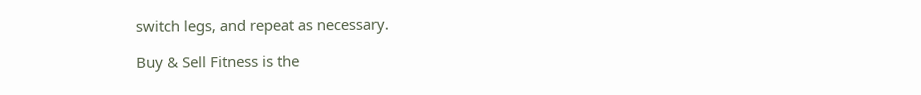switch legs, and repeat as necessary.

Buy & Sell Fitness is the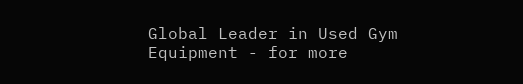Global Leader in Used Gym Equipment - for more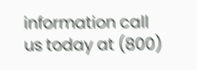information call us today at (800)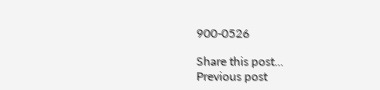900-0526

Share this post...
Previous post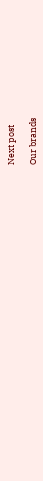Next post

Our brands